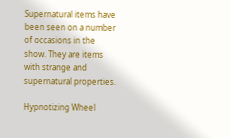Supernatural items have been seen on a number of occasions in the show. They are items with strange and supernatural properties.

Hypnotizing Wheel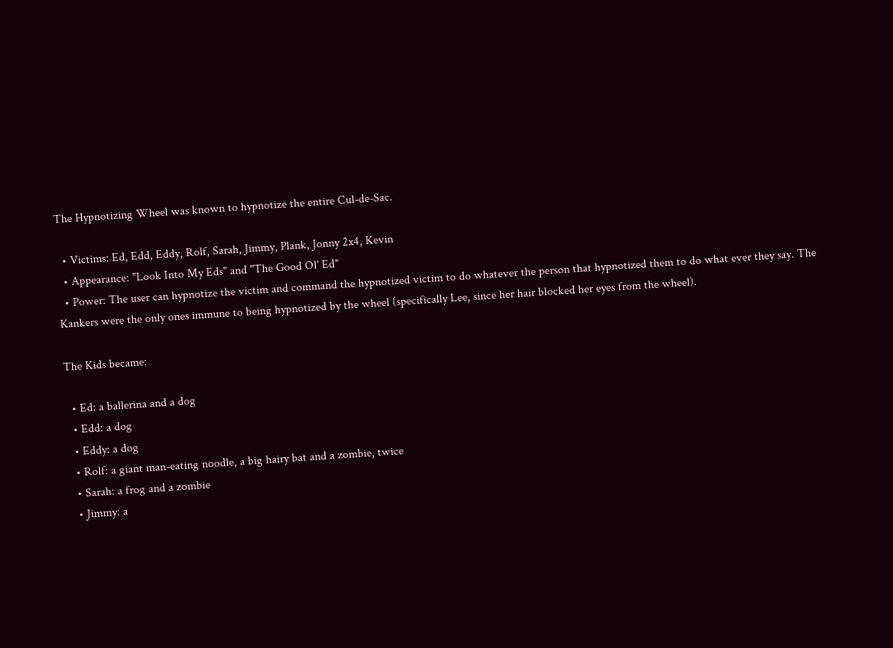The Hypnotizing Wheel was known to hypnotize the entire Cul-de-Sac.

  • Victims: Ed, Edd, Eddy, Rolf, Sarah, Jimmy, Plank, Jonny 2x4, Kevin
  • Appearance: "Look Into My Eds" and "The Good Ol' Ed"
  • Power: The user can hypnotize the victim and command the hypnotized victim to do whatever the person that hypnotized them to do what ever they say. The Kankers were the only ones immune to being hypnotized by the wheel (specifically Lee, since her hair blocked her eyes from the wheel).

The Kids became:

  • Ed: a ballerina and a dog
  • Edd: a dog
  • Eddy: a dog
  • Rolf: a giant man-eating noodle, a big hairy bat and a zombie, twice
  • Sarah: a frog and a zombie
  • Jimmy: a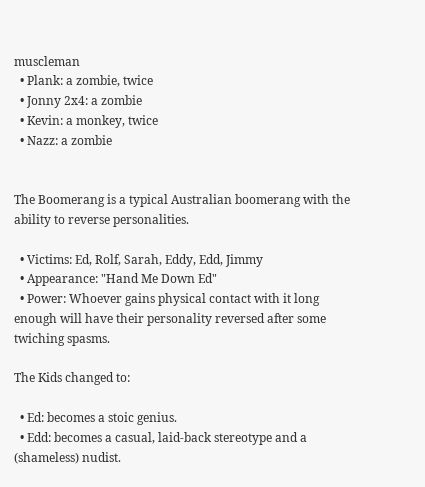muscleman
  • Plank: a zombie, twice
  • Jonny 2x4: a zombie
  • Kevin: a monkey, twice
  • Nazz: a zombie


The Boomerang is a typical Australian boomerang with the ability to reverse personalities.

  • Victims: Ed, Rolf, Sarah, Eddy, Edd, Jimmy
  • Appearance: "Hand Me Down Ed"
  • Power: Whoever gains physical contact with it long enough will have their personality reversed after some twiching spasms.

The Kids changed to:

  • Ed: becomes a stoic genius.
  • Edd: becomes a casual, laid-back stereotype and a (shameless) nudist.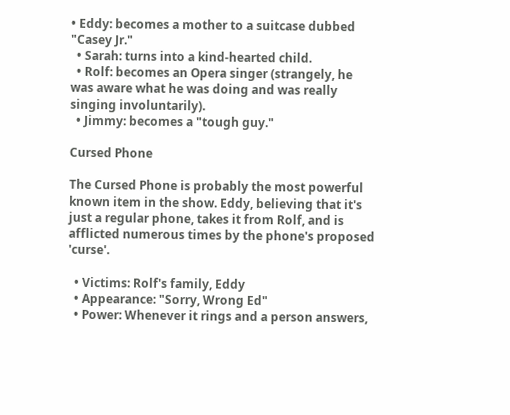• Eddy: becomes a mother to a suitcase dubbed "Casey Jr."
  • Sarah: turns into a kind-hearted child.
  • Rolf: becomes an Opera singer (strangely, he was aware what he was doing and was really singing involuntarily).
  • Jimmy: becomes a "tough guy."

Cursed Phone

The Cursed Phone is probably the most powerful known item in the show. Eddy, believing that it's just a regular phone, takes it from Rolf, and is afflicted numerous times by the phone's proposed 'curse'.

  • Victims: Rolf's family, Eddy
  • Appearance: "Sorry, Wrong Ed"
  • Power: Whenever it rings and a person answers,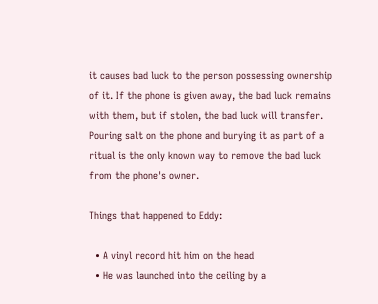it causes bad luck to the person possessing ownership of it. If the phone is given away, the bad luck remains with them, but if stolen, the bad luck will transfer. Pouring salt on the phone and burying it as part of a ritual is the only known way to remove the bad luck from the phone's owner.

Things that happened to Eddy:

  • A vinyl record hit him on the head
  • He was launched into the ceiling by a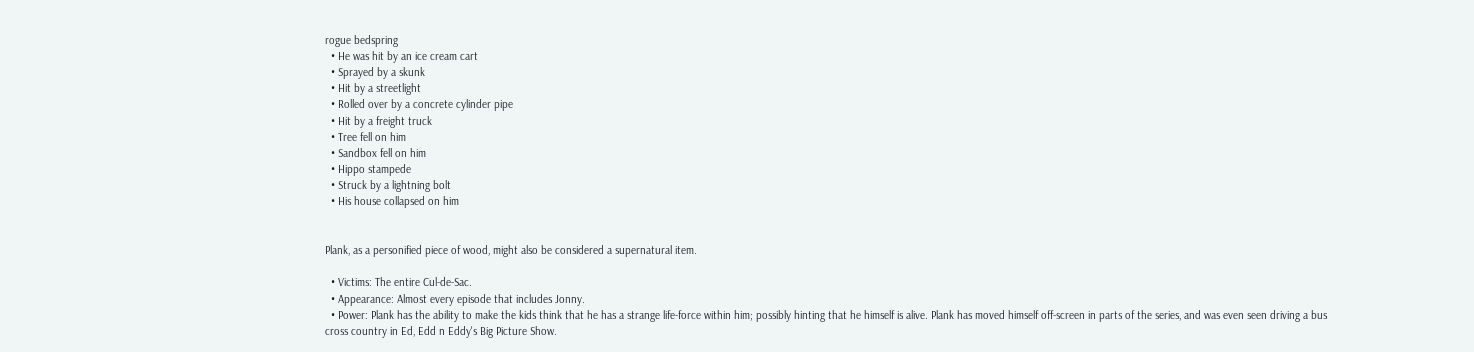rogue bedspring
  • He was hit by an ice cream cart
  • Sprayed by a skunk
  • Hit by a streetlight
  • Rolled over by a concrete cylinder pipe
  • Hit by a freight truck
  • Tree fell on him
  • Sandbox fell on him
  • Hippo stampede
  • Struck by a lightning bolt
  • His house collapsed on him


Plank, as a personified piece of wood, might also be considered a supernatural item.

  • Victims: The entire Cul-de-Sac.
  • Appearance: Almost every episode that includes Jonny.
  • Power: Plank has the ability to make the kids think that he has a strange life-force within him; possibly hinting that he himself is alive. Plank has moved himself off-screen in parts of the series, and was even seen driving a bus cross country in Ed, Edd n Eddy's Big Picture Show.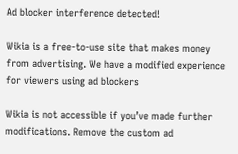Ad blocker interference detected!

Wikia is a free-to-use site that makes money from advertising. We have a modified experience for viewers using ad blockers

Wikia is not accessible if you’ve made further modifications. Remove the custom ad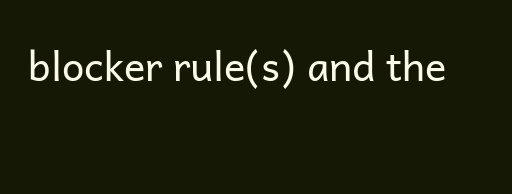blocker rule(s) and the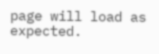page will load as expected.